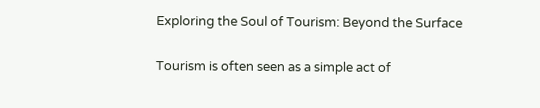Exploring the Soul of Tourism: Beyond the Surface

Tourism is often seen as a simple act of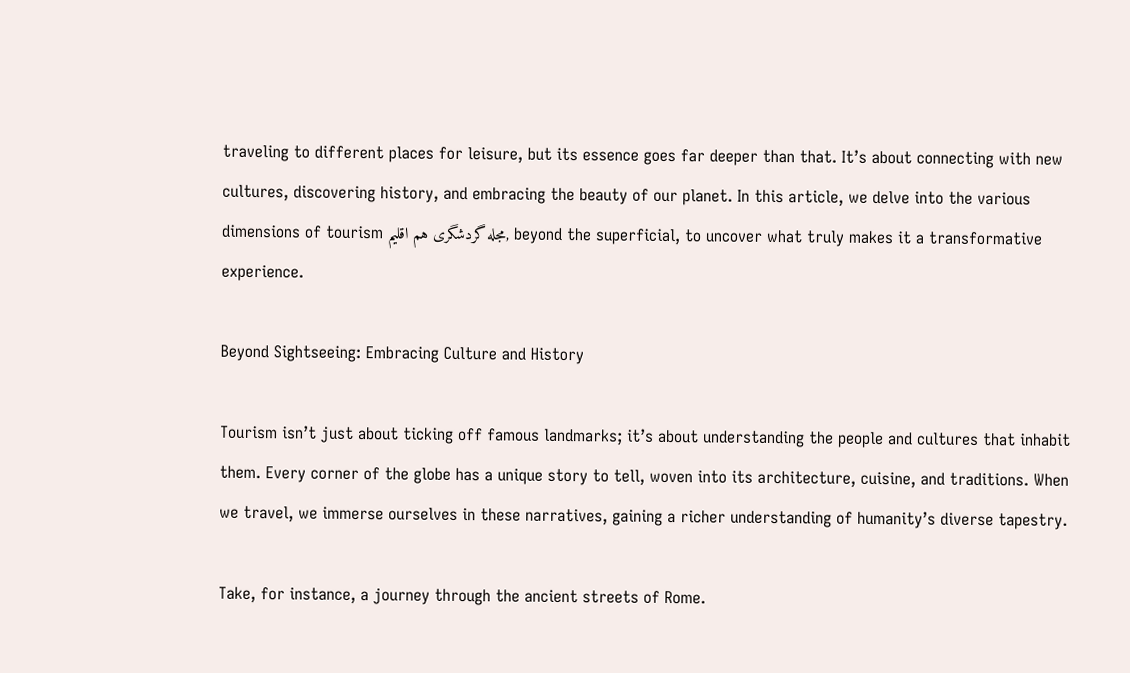traveling to different places for leisure, but its essence goes far deeper than that. It’s about connecting with new cultures, discovering history, and embracing the beauty of our planet. In this article, we delve into the various dimensions of tourism مجله گردشگری هم اقلیم, beyond the superficial, to uncover what truly makes it a transformative experience.

Beyond Sightseeing: Embracing Culture and History

Tourism isn’t just about ticking off famous landmarks; it’s about understanding the people and cultures that inhabit them. Every corner of the globe has a unique story to tell, woven into its architecture, cuisine, and traditions. When we travel, we immerse ourselves in these narratives, gaining a richer understanding of humanity’s diverse tapestry.

Take, for instance, a journey through the ancient streets of Rome.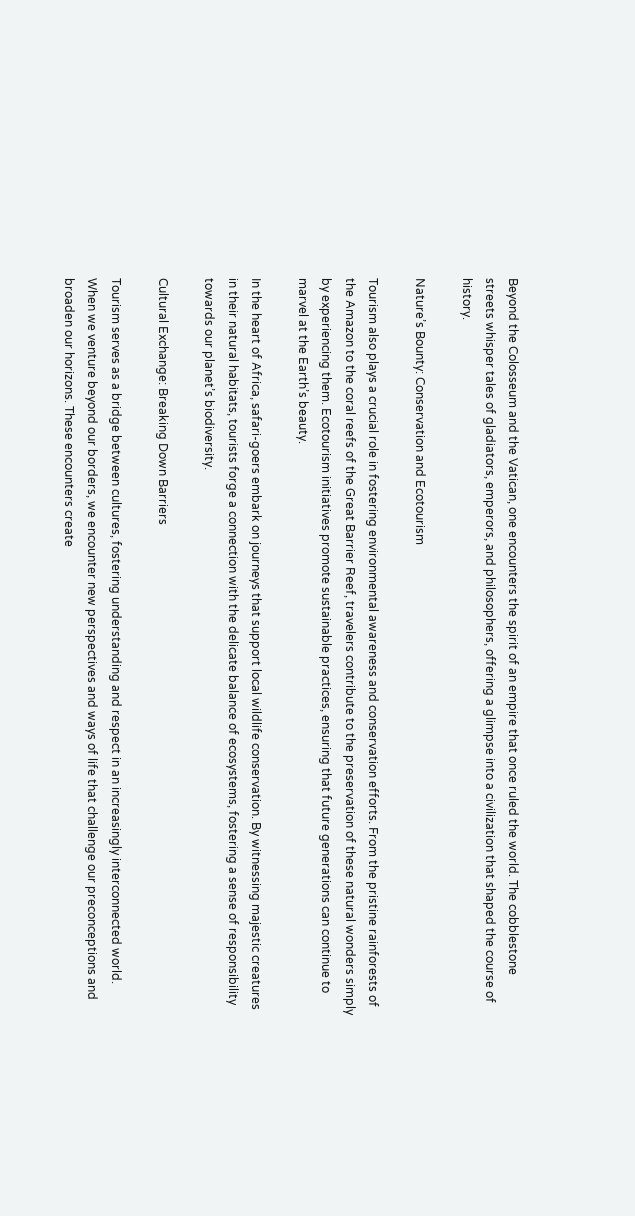Beyond the Colosseum and the Vatican, one encounters the spirit of an empire that once ruled the world. The cobblestone streets whisper tales of gladiators, emperors, and philosophers, offering a glimpse into a civilization that shaped the course of history.

Nature’s Bounty: Conservation and Ecotourism

Tourism also plays a crucial role in fostering environmental awareness and conservation efforts. From the pristine rainforests of the Amazon to the coral reefs of the Great Barrier Reef, travelers contribute to the preservation of these natural wonders simply by experiencing them. Ecotourism initiatives promote sustainable practices, ensuring that future generations can continue to marvel at the Earth’s beauty.

In the heart of Africa, safari-goers embark on journeys that support local wildlife conservation. By witnessing majestic creatures in their natural habitats, tourists forge a connection with the delicate balance of ecosystems, fostering a sense of responsibility towards our planet’s biodiversity.

Cultural Exchange: Breaking Down Barriers

Tourism serves as a bridge between cultures, fostering understanding and respect in an increasingly interconnected world. When we venture beyond our borders, we encounter new perspectives and ways of life that challenge our preconceptions and broaden our horizons. These encounters create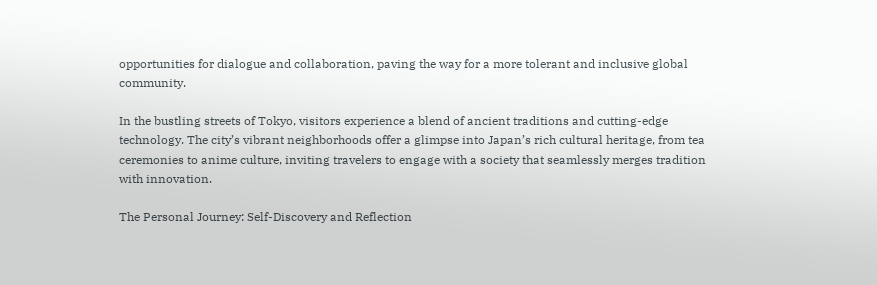opportunities for dialogue and collaboration, paving the way for a more tolerant and inclusive global community.

In the bustling streets of Tokyo, visitors experience a blend of ancient traditions and cutting-edge technology. The city’s vibrant neighborhoods offer a glimpse into Japan’s rich cultural heritage, from tea ceremonies to anime culture, inviting travelers to engage with a society that seamlessly merges tradition with innovation.

The Personal Journey: Self-Discovery and Reflection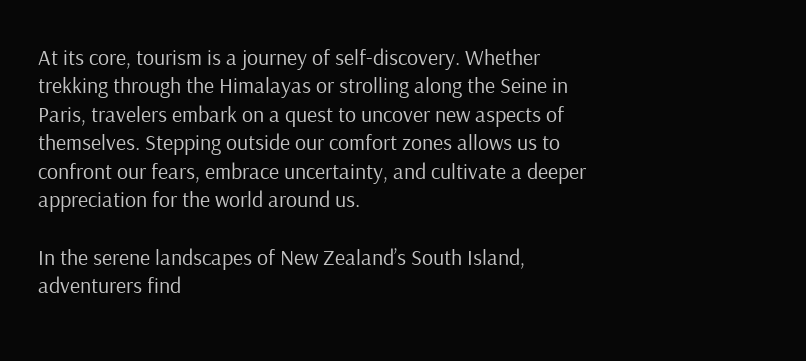At its core, tourism is a journey of self-discovery. Whether trekking through the Himalayas or strolling along the Seine in Paris, travelers embark on a quest to uncover new aspects of themselves. Stepping outside our comfort zones allows us to confront our fears, embrace uncertainty, and cultivate a deeper appreciation for the world around us.

In the serene landscapes of New Zealand’s South Island, adventurers find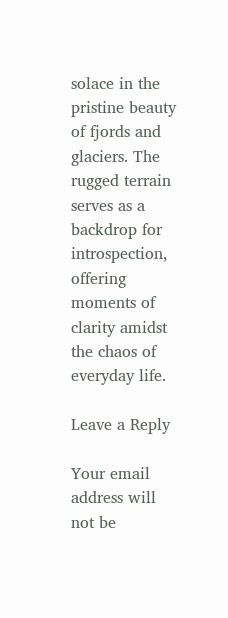solace in the pristine beauty of fjords and glaciers. The rugged terrain serves as a backdrop for introspection, offering moments of clarity amidst the chaos of everyday life.

Leave a Reply

Your email address will not be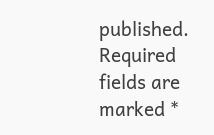published. Required fields are marked *